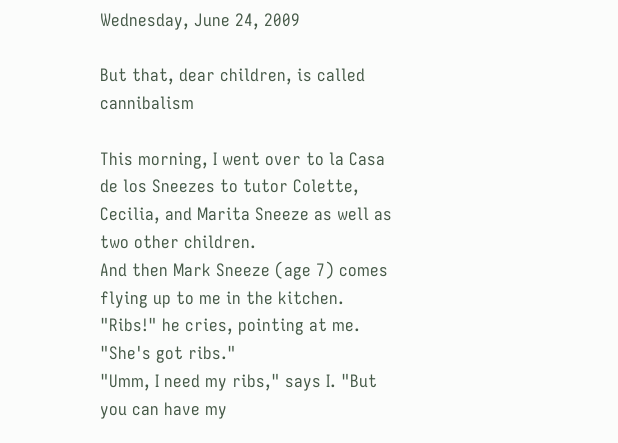Wednesday, June 24, 2009

But that, dear children, is called cannibalism

This morning, I went over to la Casa de los Sneezes to tutor Colette, Cecilia, and Marita Sneeze as well as two other children.
And then Mark Sneeze (age 7) comes flying up to me in the kitchen. "Ribs!" he cries, pointing at me. "She's got ribs."
"Umm, I need my ribs," says I. "But you can have my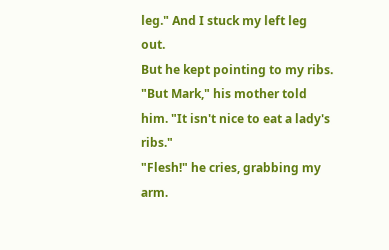leg." And I stuck my left leg out.
But he kept pointing to my ribs.
"But Mark," his mother told him. "It isn't nice to eat a lady's ribs."
"Flesh!" he cries, grabbing my arm.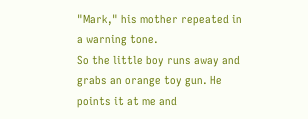"Mark," his mother repeated in a warning tone.
So the little boy runs away and grabs an orange toy gun. He points it at me and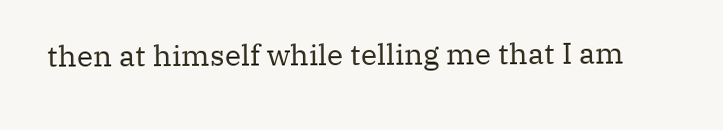then at himself while telling me that I am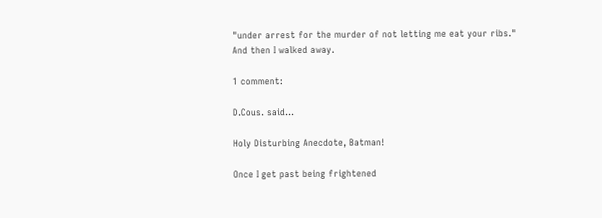"under arrest for the murder of not letting me eat your ribs."
And then I walked away.

1 comment:

D.Cous. said...

Holy Disturbing Anecdote, Batman!

Once I get past being frightened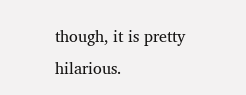though, it is pretty hilarious.